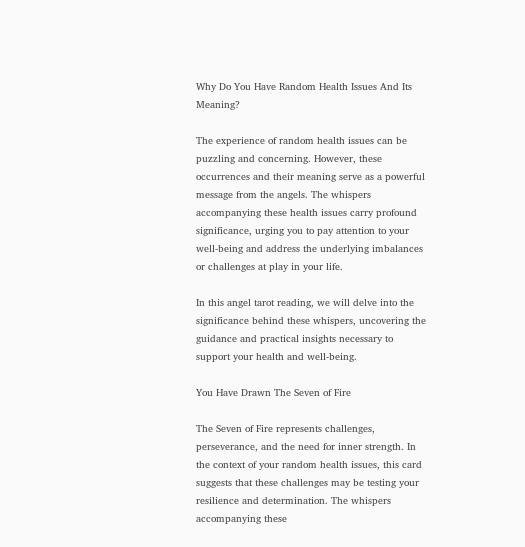Why Do You Have Random Health Issues And Its Meaning?

The experience of random health issues can be puzzling and concerning. However, these occurrences and their meaning serve as a powerful message from the angels. The whispers accompanying these health issues carry profound significance, urging you to pay attention to your well-being and address the underlying imbalances or challenges at play in your life.

In this angel tarot reading, we will delve into the significance behind these whispers, uncovering the guidance and practical insights necessary to support your health and well-being.

You Have Drawn The Seven of Fire

The Seven of Fire represents challenges, perseverance, and the need for inner strength. In the context of your random health issues, this card suggests that these challenges may be testing your resilience and determination. The whispers accompanying these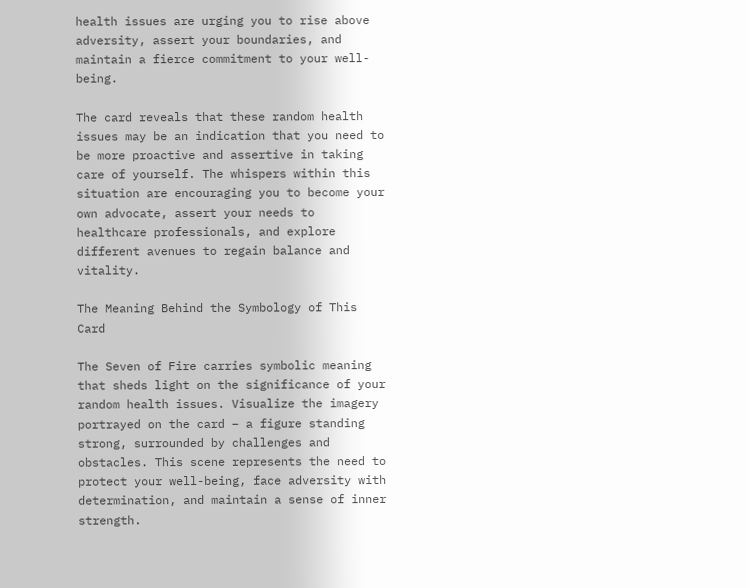health issues are urging you to rise above adversity, assert your boundaries, and maintain a fierce commitment to your well-being.

The card reveals that these random health issues may be an indication that you need to be more proactive and assertive in taking care of yourself. The whispers within this situation are encouraging you to become your own advocate, assert your needs to healthcare professionals, and explore different avenues to regain balance and vitality.

The Meaning Behind the Symbology of This Card

The Seven of Fire carries symbolic meaning that sheds light on the significance of your random health issues. Visualize the imagery portrayed on the card – a figure standing strong, surrounded by challenges and obstacles. This scene represents the need to protect your well-being, face adversity with determination, and maintain a sense of inner strength.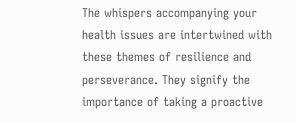The whispers accompanying your health issues are intertwined with these themes of resilience and perseverance. They signify the importance of taking a proactive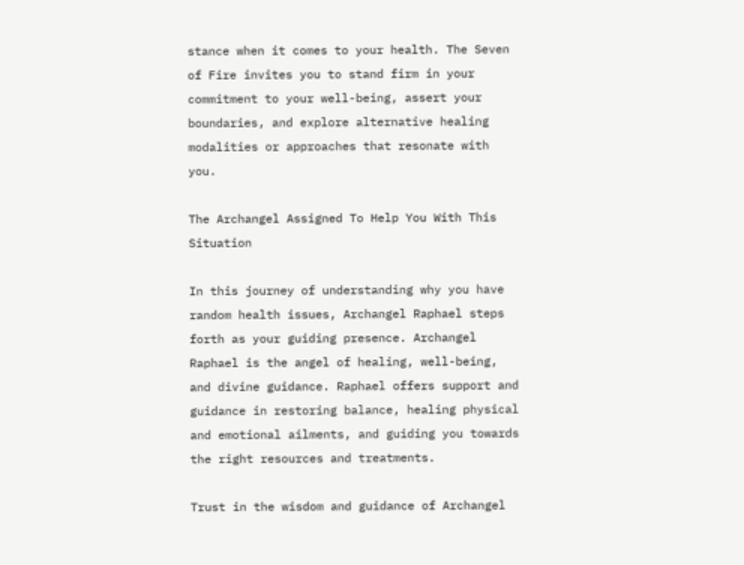stance when it comes to your health. The Seven of Fire invites you to stand firm in your commitment to your well-being, assert your boundaries, and explore alternative healing modalities or approaches that resonate with you.

The Archangel Assigned To Help You With This Situation

In this journey of understanding why you have random health issues, Archangel Raphael steps forth as your guiding presence. Archangel Raphael is the angel of healing, well-being, and divine guidance. Raphael offers support and guidance in restoring balance, healing physical and emotional ailments, and guiding you towards the right resources and treatments.

Trust in the wisdom and guidance of Archangel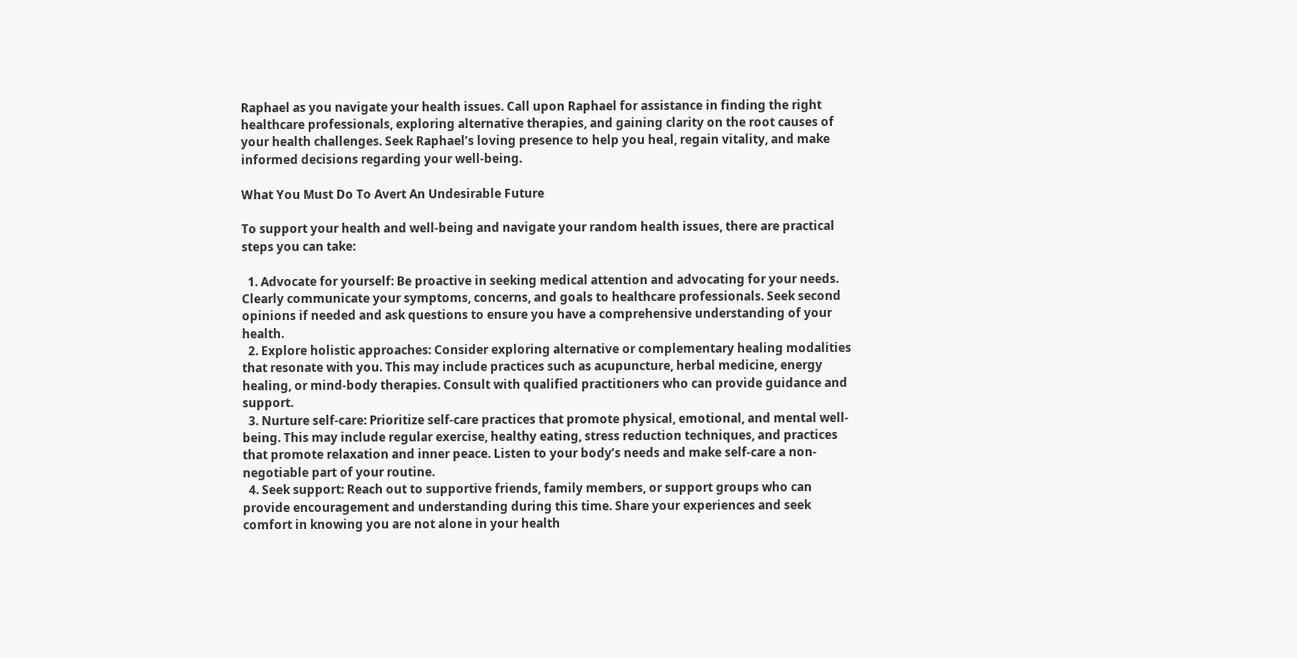Raphael as you navigate your health issues. Call upon Raphael for assistance in finding the right healthcare professionals, exploring alternative therapies, and gaining clarity on the root causes of your health challenges. Seek Raphael’s loving presence to help you heal, regain vitality, and make informed decisions regarding your well-being.

What You Must Do To Avert An Undesirable Future

To support your health and well-being and navigate your random health issues, there are practical steps you can take:

  1. Advocate for yourself: Be proactive in seeking medical attention and advocating for your needs. Clearly communicate your symptoms, concerns, and goals to healthcare professionals. Seek second opinions if needed and ask questions to ensure you have a comprehensive understanding of your health.
  2. Explore holistic approaches: Consider exploring alternative or complementary healing modalities that resonate with you. This may include practices such as acupuncture, herbal medicine, energy healing, or mind-body therapies. Consult with qualified practitioners who can provide guidance and support.
  3. Nurture self-care: Prioritize self-care practices that promote physical, emotional, and mental well-being. This may include regular exercise, healthy eating, stress reduction techniques, and practices that promote relaxation and inner peace. Listen to your body’s needs and make self-care a non-negotiable part of your routine.
  4. Seek support: Reach out to supportive friends, family members, or support groups who can provide encouragement and understanding during this time. Share your experiences and seek comfort in knowing you are not alone in your health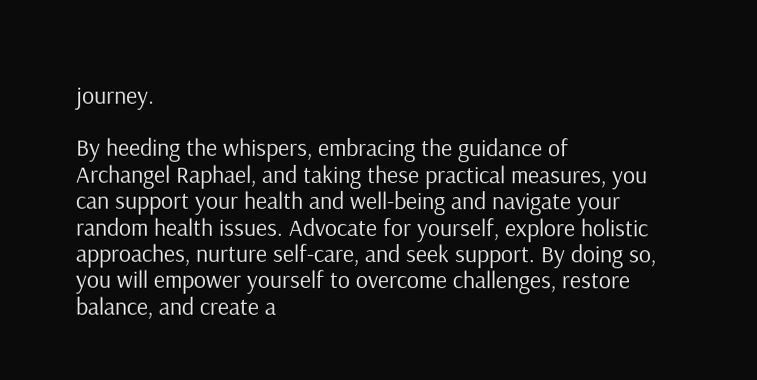journey.

By heeding the whispers, embracing the guidance of Archangel Raphael, and taking these practical measures, you can support your health and well-being and navigate your random health issues. Advocate for yourself, explore holistic approaches, nurture self-care, and seek support. By doing so, you will empower yourself to overcome challenges, restore balance, and create a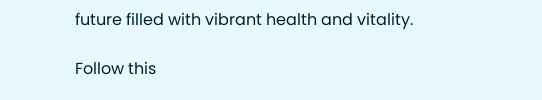future filled with vibrant health and vitality.

Follow this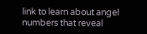link to learn about angel numbers that reveal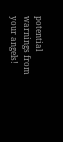potential warnings from your angels!